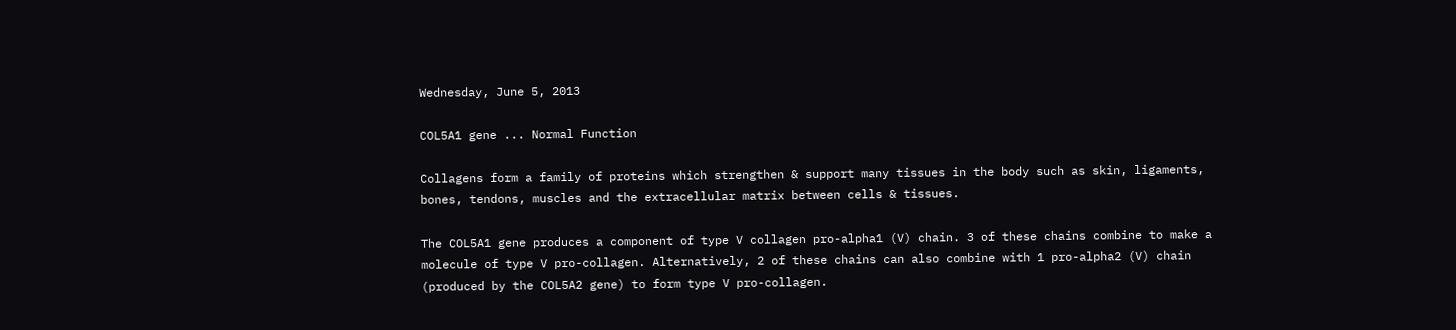Wednesday, June 5, 2013

COL5A1 gene ... Normal Function

Collagens form a family of proteins which strengthen & support many tissues in the body such as skin, ligaments, bones, tendons, muscles and the extracellular matrix between cells & tissues.

The COL5A1 gene produces a component of type V collagen pro-alpha1 (V) chain. 3 of these chains combine to make a molecule of type V pro-collagen. Alternatively, 2 of these chains can also combine with 1 pro-alpha2 (V) chain (produced by the COL5A2 gene) to form type V pro-collagen.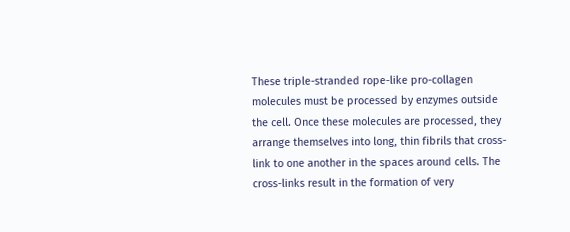These triple-stranded rope-like pro-collagen molecules must be processed by enzymes outside the cell. Once these molecules are processed, they arrange themselves into long, thin fibrils that cross-link to one another in the spaces around cells. The cross-links result in the formation of very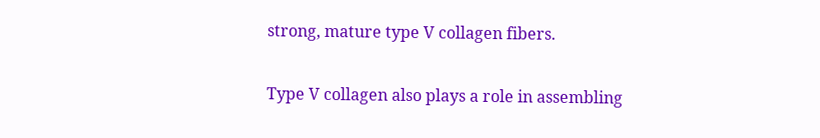strong, mature type V collagen fibers.

Type V collagen also plays a role in assembling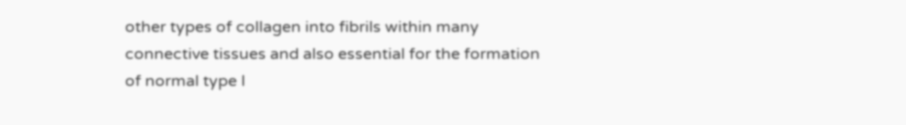other types of collagen into fibrils within many connective tissues and also essential for the formation of normal type I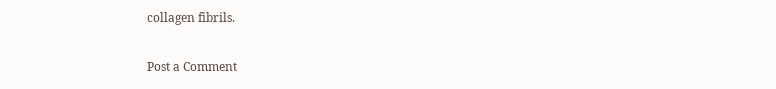collagen fibrils.

Post a Comment